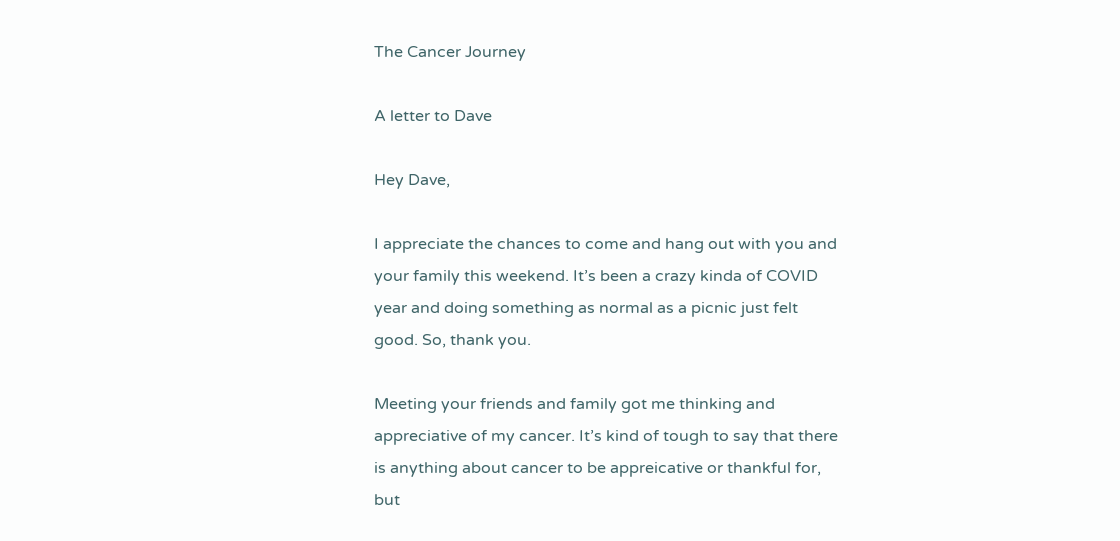The Cancer Journey

A letter to Dave

Hey Dave,

I appreciate the chances to come and hang out with you and your family this weekend. It’s been a crazy kinda of COVID year and doing something as normal as a picnic just felt good. So, thank you.

Meeting your friends and family got me thinking and appreciative of my cancer. It’s kind of tough to say that there is anything about cancer to be appreicative or thankful for, but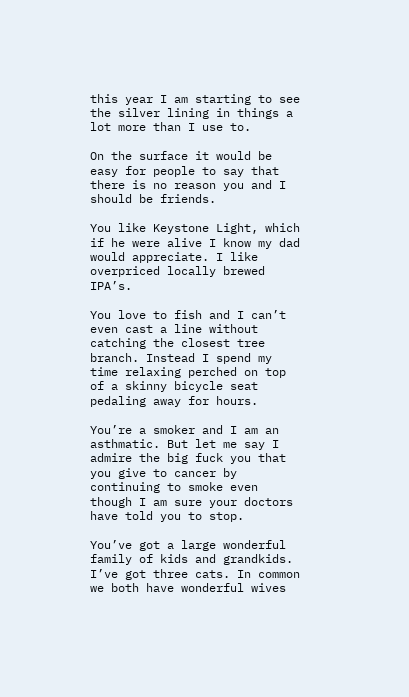this year I am starting to see the silver lining in things a lot more than I use to.

On the surface it would be easy for people to say that there is no reason you and I should be friends.

You like Keystone Light, which if he were alive I know my dad would appreciate. I like overpriced locally brewed IPA’s.

You love to fish and I can’t even cast a line without catching the closest tree branch. Instead I spend my time relaxing perched on top of a skinny bicycle seat pedaling away for hours.

You’re a smoker and I am an asthmatic. But let me say I admire the big fuck you that you give to cancer by continuing to smoke even though I am sure your doctors have told you to stop.

You’ve got a large wonderful family of kids and grandkids. I’ve got three cats. In common we both have wonderful wives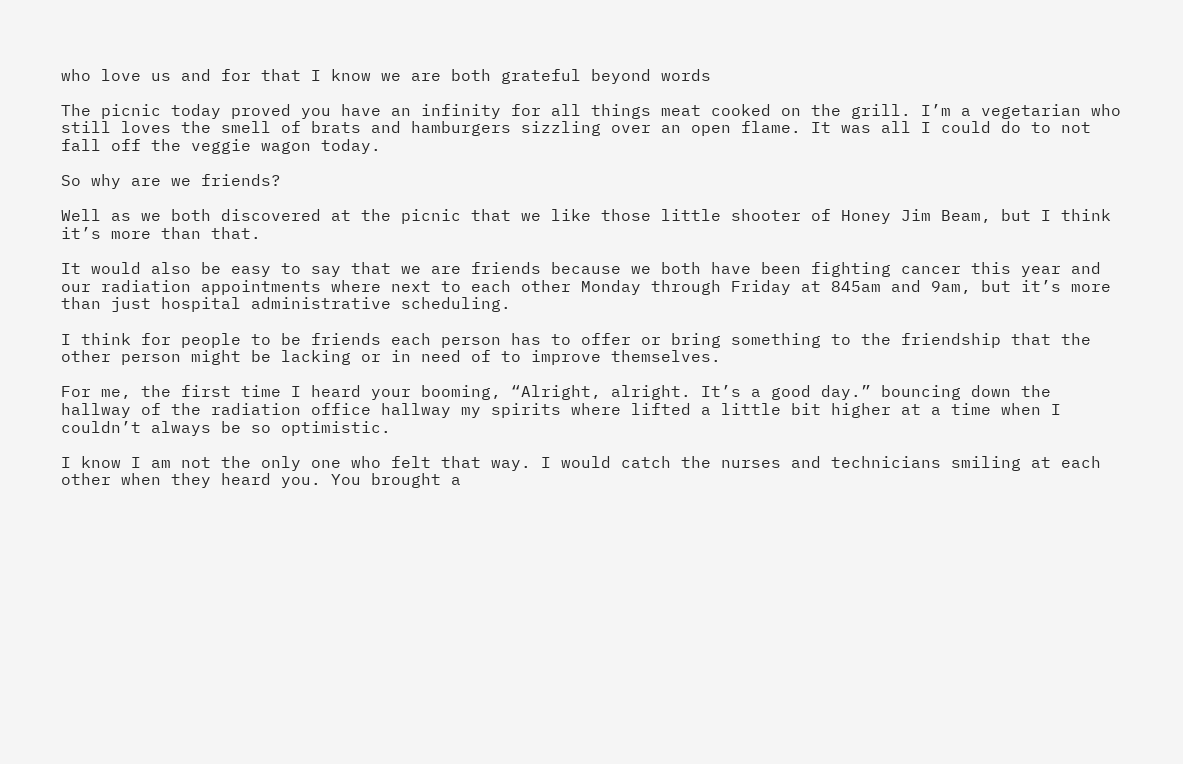who love us and for that I know we are both grateful beyond words

The picnic today proved you have an infinity for all things meat cooked on the grill. I’m a vegetarian who still loves the smell of brats and hamburgers sizzling over an open flame. It was all I could do to not fall off the veggie wagon today.

So why are we friends?

Well as we both discovered at the picnic that we like those little shooter of Honey Jim Beam, but I think it’s more than that.

It would also be easy to say that we are friends because we both have been fighting cancer this year and our radiation appointments where next to each other Monday through Friday at 845am and 9am, but it’s more than just hospital administrative scheduling.

I think for people to be friends each person has to offer or bring something to the friendship that the other person might be lacking or in need of to improve themselves.

For me, the first time I heard your booming, “Alright, alright. It’s a good day.” bouncing down the hallway of the radiation office hallway my spirits where lifted a little bit higher at a time when I couldn’t always be so optimistic.

I know I am not the only one who felt that way. I would catch the nurses and technicians smiling at each other when they heard you. You brought a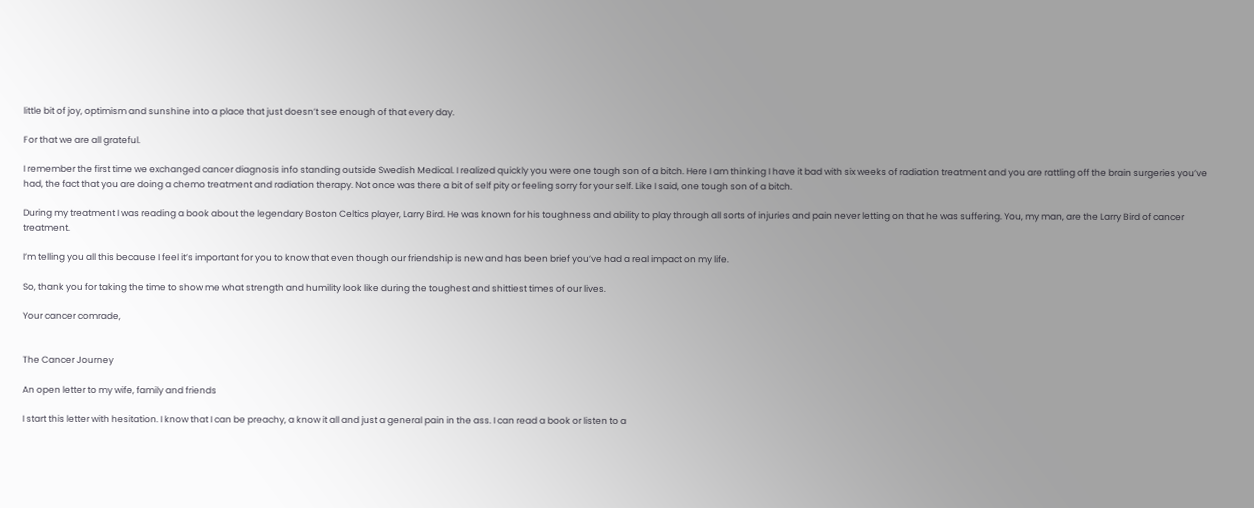little bit of joy, optimism and sunshine into a place that just doesn’t see enough of that every day.

For that we are all grateful.

I remember the first time we exchanged cancer diagnosis info standing outside Swedish Medical. I realized quickly you were one tough son of a bitch. Here I am thinking I have it bad with six weeks of radiation treatment and you are rattling off the brain surgeries you’ve had, the fact that you are doing a chemo treatment and radiation therapy. Not once was there a bit of self pity or feeling sorry for your self. Like I said, one tough son of a bitch.

During my treatment I was reading a book about the legendary Boston Celtics player, Larry Bird. He was known for his toughness and ability to play through all sorts of injuries and pain never letting on that he was suffering. You, my man, are the Larry Bird of cancer treatment.

I’m telling you all this because I feel it’s important for you to know that even though our friendship is new and has been brief you’ve had a real impact on my life.

So, thank you for taking the time to show me what strength and humility look like during the toughest and shittiest times of our lives.

Your cancer comrade,


The Cancer Journey

An open letter to my wife, family and friends

I start this letter with hesitation. I know that I can be preachy, a know it all and just a general pain in the ass. I can read a book or listen to a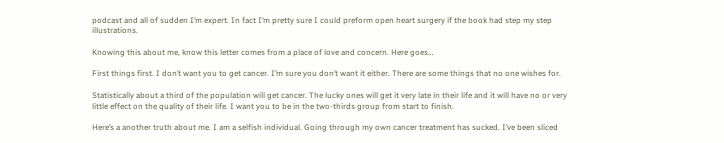podcast and all of sudden I’m expert. In fact I’m pretty sure I could preform open heart surgery if the book had step my step illustrations.

Knowing this about me, know this letter comes from a place of love and concern. Here goes…

First things first. I don’t want you to get cancer. I’m sure you don’t want it either. There are some things that no one wishes for.

Statistically about a third of the population will get cancer. The lucky ones will get it very late in their life and it will have no or very little effect on the quality of their life. I want you to be in the two-thirds group from start to finish.

Here’s a another truth about me. I am a selfish individual. Going through my own cancer treatment has sucked. I’ve been sliced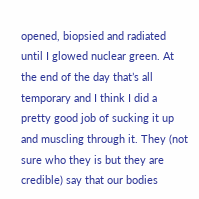opened, biopsied and radiated until I glowed nuclear green. At the end of the day that’s all temporary and I think I did a pretty good job of sucking it up and muscling through it. They (not sure who they is but they are credible) say that our bodies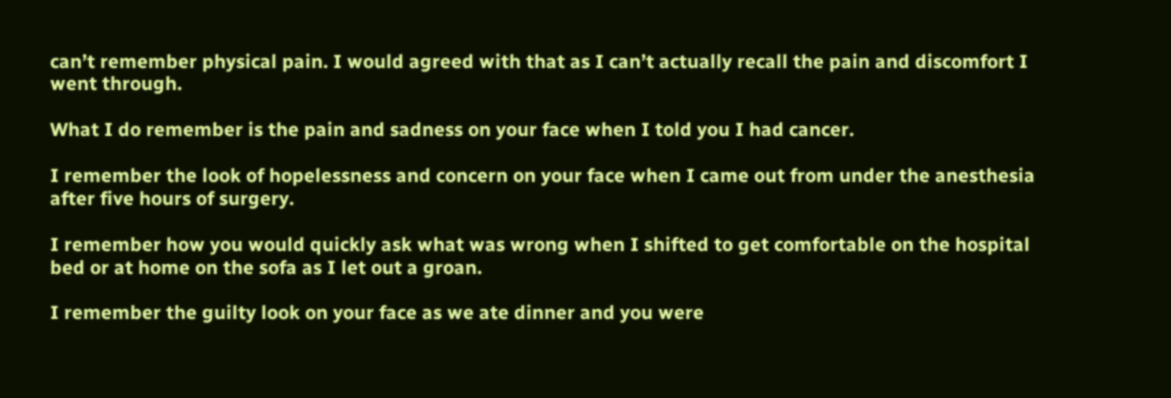can’t remember physical pain. I would agreed with that as I can’t actually recall the pain and discomfort I went through.

What I do remember is the pain and sadness on your face when I told you I had cancer.

I remember the look of hopelessness and concern on your face when I came out from under the anesthesia after five hours of surgery.

I remember how you would quickly ask what was wrong when I shifted to get comfortable on the hospital bed or at home on the sofa as I let out a groan.

I remember the guilty look on your face as we ate dinner and you were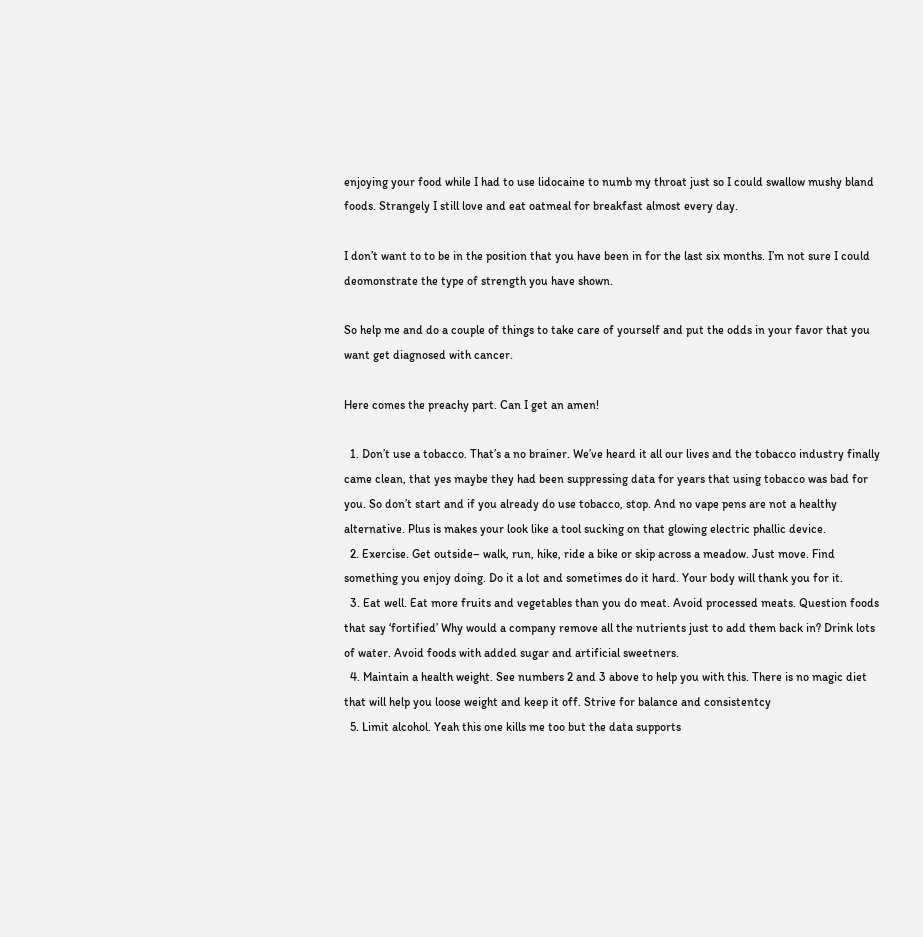enjoying your food while I had to use lidocaine to numb my throat just so I could swallow mushy bland foods. Strangely I still love and eat oatmeal for breakfast almost every day.

I don’t want to to be in the position that you have been in for the last six months. I’m not sure I could deomonstrate the type of strength you have shown.

So help me and do a couple of things to take care of yourself and put the odds in your favor that you want get diagnosed with cancer.

Here comes the preachy part. Can I get an amen!

  1. Don’t use a tobacco. That’s a no brainer. We’ve heard it all our lives and the tobacco industry finally came clean, that yes maybe they had been suppressing data for years that using tobacco was bad for you. So don’t start and if you already do use tobacco, stop. And no vape pens are not a healthy alternative. Plus is makes your look like a tool sucking on that glowing electric phallic device.
  2. Exercise. Get outside– walk, run, hike, ride a bike or skip across a meadow. Just move. Find something you enjoy doing. Do it a lot and sometimes do it hard. Your body will thank you for it.
  3. Eat well. Eat more fruits and vegetables than you do meat. Avoid processed meats. Question foods that say ‘fortified’ Why would a company remove all the nutrients just to add them back in? Drink lots of water. Avoid foods with added sugar and artificial sweetners.
  4. Maintain a health weight. See numbers 2 and 3 above to help you with this. There is no magic diet that will help you loose weight and keep it off. Strive for balance and consistentcy
  5. Limit alcohol. Yeah this one kills me too but the data supports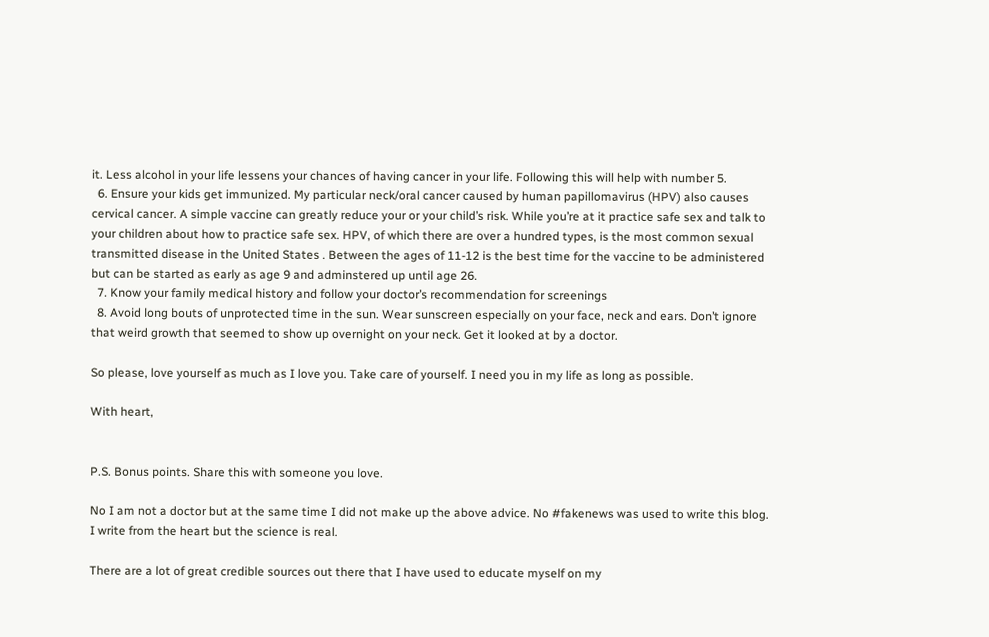it. Less alcohol in your life lessens your chances of having cancer in your life. Following this will help with number 5.
  6. Ensure your kids get immunized. My particular neck/oral cancer caused by human papillomavirus (HPV) also causes cervical cancer. A simple vaccine can greatly reduce your or your child’s risk. While you’re at it practice safe sex and talk to your children about how to practice safe sex. HPV, of which there are over a hundred types, is the most common sexual transmitted disease in the United States . Between the ages of 11-12 is the best time for the vaccine to be administered but can be started as early as age 9 and adminstered up until age 26.
  7. Know your family medical history and follow your doctor’s recommendation for screenings
  8. Avoid long bouts of unprotected time in the sun. Wear sunscreen especially on your face, neck and ears. Don’t ignore that weird growth that seemed to show up overnight on your neck. Get it looked at by a doctor.

So please, love yourself as much as I love you. Take care of yourself. I need you in my life as long as possible.

With heart,


P.S. Bonus points. Share this with someone you love.

No I am not a doctor but at the same time I did not make up the above advice. No #fakenews was used to write this blog. I write from the heart but the science is real.

There are a lot of great credible sources out there that I have used to educate myself on my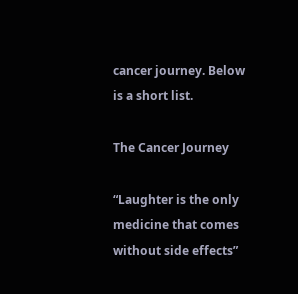cancer journey. Below is a short list.

The Cancer Journey

“Laughter is the only medicine that comes without side effects”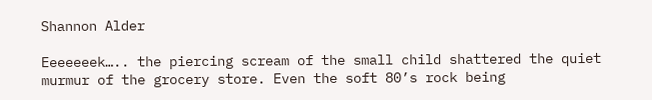Shannon Alder

Eeeeeeek….. the piercing scream of the small child shattered the quiet murmur of the grocery store. Even the soft 80’s rock being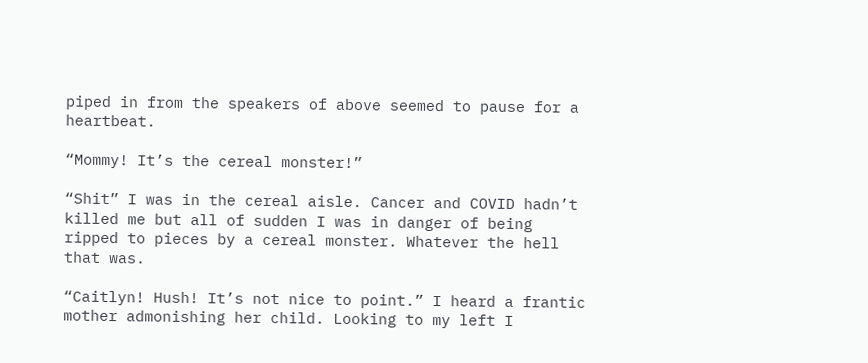piped in from the speakers of above seemed to pause for a heartbeat.

“Mommy! It’s the cereal monster!”

“Shit” I was in the cereal aisle. Cancer and COVID hadn’t killed me but all of sudden I was in danger of being ripped to pieces by a cereal monster. Whatever the hell that was.

“Caitlyn! Hush! It’s not nice to point.” I heard a frantic mother admonishing her child. Looking to my left I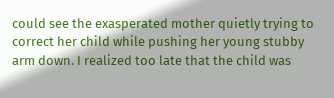could see the exasperated mother quietly trying to correct her child while pushing her young stubby arm down. I realized too late that the child was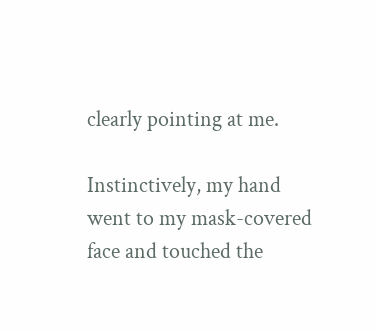clearly pointing at me.

Instinctively, my hand went to my mask-covered face and touched the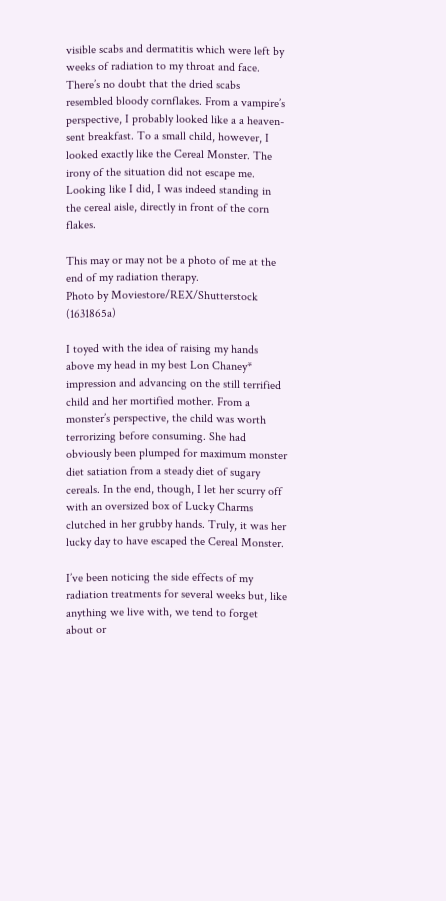visible scabs and dermatitis which were left by weeks of radiation to my throat and face. There’s no doubt that the dried scabs resembled bloody cornflakes. From a vampire’s perspective, I probably looked like a a heaven-sent breakfast. To a small child, however, I looked exactly like the Cereal Monster. The irony of the situation did not escape me. Looking like I did, I was indeed standing in the cereal aisle, directly in front of the corn flakes.

This may or may not be a photo of me at the end of my radiation therapy.
Photo by Moviestore/REX/Shutterstock (1631865a)

I toyed with the idea of raising my hands above my head in my best Lon Chaney* impression and advancing on the still terrified child and her mortified mother. From a monster’s perspective, the child was worth terrorizing before consuming. She had obviously been plumped for maximum monster diet satiation from a steady diet of sugary cereals. In the end, though, I let her scurry off with an oversized box of Lucky Charms clutched in her grubby hands. Truly, it was her lucky day to have escaped the Cereal Monster.

I’ve been noticing the side effects of my radiation treatments for several weeks but, like anything we live with, we tend to forget about or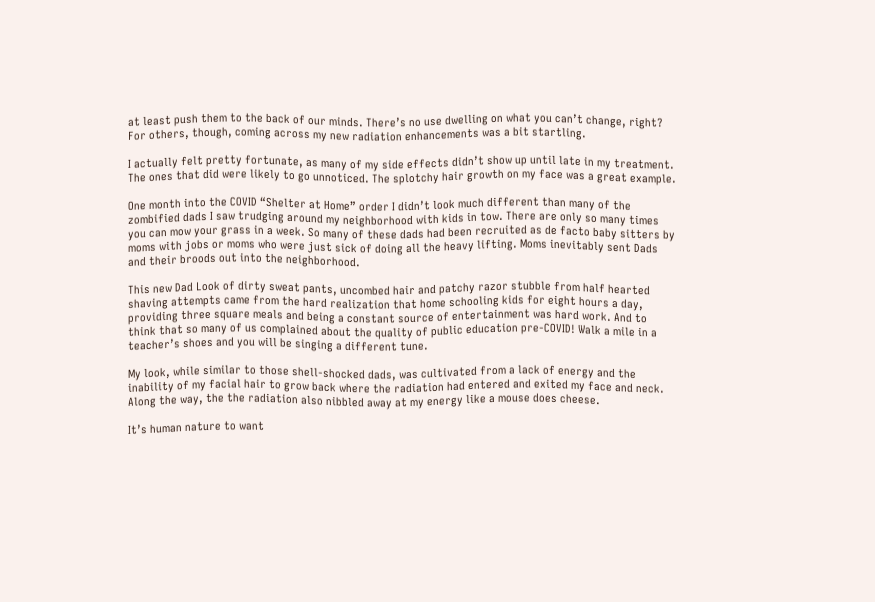at least push them to the back of our minds. There’s no use dwelling on what you can’t change, right? For others, though, coming across my new radiation enhancements was a bit startling.

I actually felt pretty fortunate, as many of my side effects didn’t show up until late in my treatment. The ones that did were likely to go unnoticed. The splotchy hair growth on my face was a great example.

One month into the COVID “Shelter at Home” order I didn’t look much different than many of the zombified dads I saw trudging around my neighborhood with kids in tow. There are only so many times you can mow your grass in a week. So many of these dads had been recruited as de facto baby sitters by moms with jobs or moms who were just sick of doing all the heavy lifting. Moms inevitably sent Dads and their broods out into the neighborhood.

This new Dad Look of dirty sweat pants, uncombed hair and patchy razor stubble from half hearted shaving attempts came from the hard realization that home schooling kids for eight hours a day, providing three square meals and being a constant source of entertainment was hard work. And to think that so many of us complained about the quality of public education pre-COVID! Walk a mile in a teacher’s shoes and you will be singing a different tune.

My look, while similar to those shell-shocked dads, was cultivated from a lack of energy and the inability of my facial hair to grow back where the radiation had entered and exited my face and neck. Along the way, the the radiation also nibbled away at my energy like a mouse does cheese.

It’s human nature to want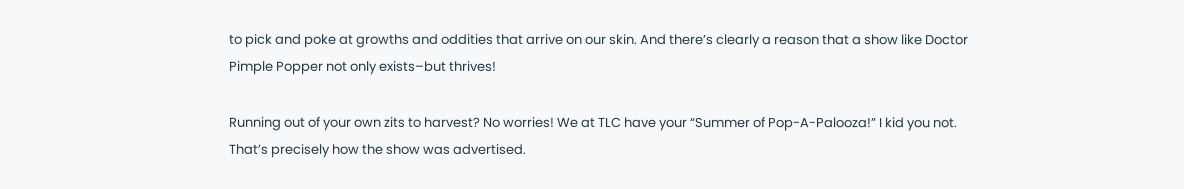to pick and poke at growths and oddities that arrive on our skin. And there’s clearly a reason that a show like Doctor Pimple Popper not only exists–but thrives!

Running out of your own zits to harvest? No worries! We at TLC have your “Summer of Pop-A-Palooza!” I kid you not. That’s precisely how the show was advertised.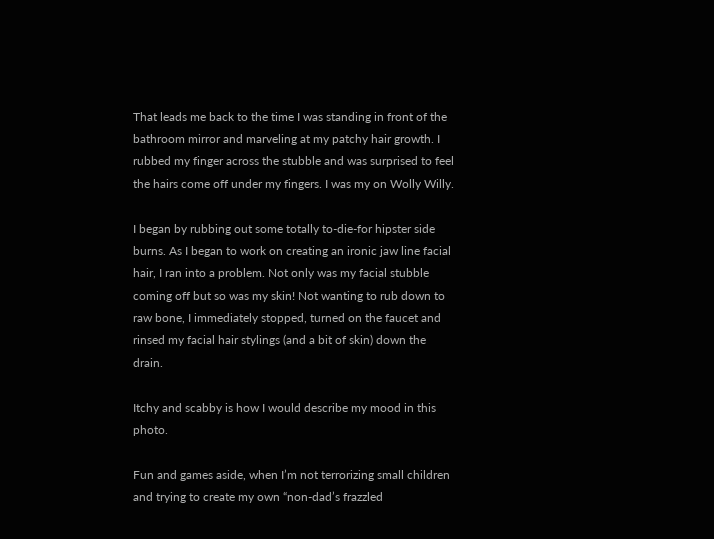That leads me back to the time I was standing in front of the bathroom mirror and marveling at my patchy hair growth. I rubbed my finger across the stubble and was surprised to feel the hairs come off under my fingers. I was my on Wolly Willy.

I began by rubbing out some totally to-die-for hipster side burns. As I began to work on creating an ironic jaw line facial hair, I ran into a problem. Not only was my facial stubble coming off but so was my skin! Not wanting to rub down to raw bone, I immediately stopped, turned on the faucet and rinsed my facial hair stylings (and a bit of skin) down the drain.

Itchy and scabby is how I would describe my mood in this photo.

Fun and games aside, when I’m not terrorizing small children and trying to create my own “non-dad’s frazzled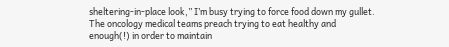sheltering-in-place look,” I’m busy trying to force food down my gullet. The oncology medical teams preach trying to eat healthy and enough(!) in order to maintain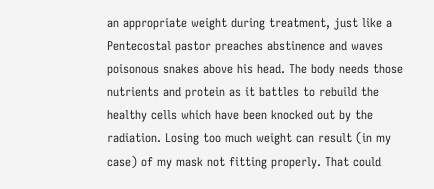an appropriate weight during treatment, just like a Pentecostal pastor preaches abstinence and waves poisonous snakes above his head. The body needs those nutrients and protein as it battles to rebuild the healthy cells which have been knocked out by the radiation. Losing too much weight can result (in my case) of my mask not fitting properly. That could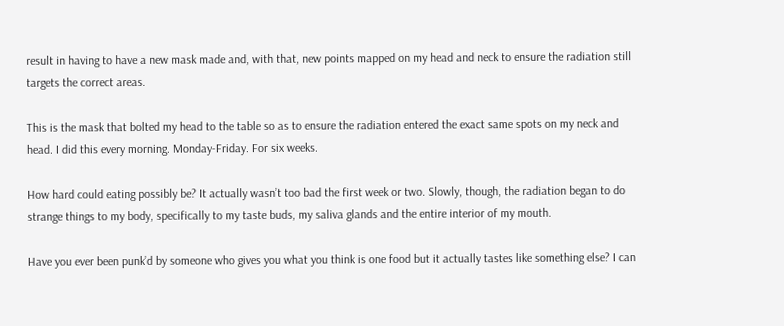result in having to have a new mask made and, with that, new points mapped on my head and neck to ensure the radiation still targets the correct areas.

This is the mask that bolted my head to the table so as to ensure the radiation entered the exact same spots on my neck and head. I did this every morning. Monday-Friday. For six weeks.

How hard could eating possibly be? It actually wasn’t too bad the first week or two. Slowly, though, the radiation began to do strange things to my body, specifically to my taste buds, my saliva glands and the entire interior of my mouth.

Have you ever been punk’d by someone who gives you what you think is one food but it actually tastes like something else? I can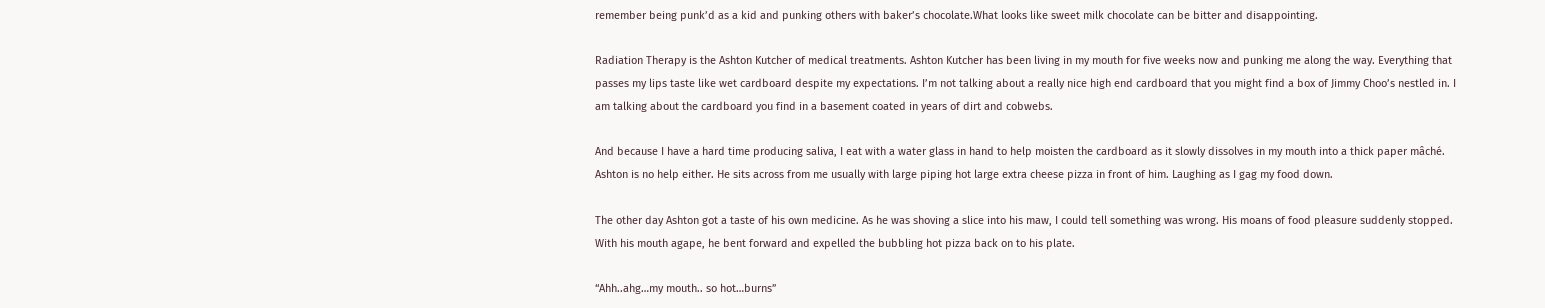remember being punk’d as a kid and punking others with baker’s chocolate.What looks like sweet milk chocolate can be bitter and disappointing.

Radiation Therapy is the Ashton Kutcher of medical treatments. Ashton Kutcher has been living in my mouth for five weeks now and punking me along the way. Everything that passes my lips taste like wet cardboard despite my expectations. I’m not talking about a really nice high end cardboard that you might find a box of Jimmy Choo’s nestled in. I am talking about the cardboard you find in a basement coated in years of dirt and cobwebs.

And because I have a hard time producing saliva, I eat with a water glass in hand to help moisten the cardboard as it slowly dissolves in my mouth into a thick paper mâché. Ashton is no help either. He sits across from me usually with large piping hot large extra cheese pizza in front of him. Laughing as I gag my food down.

The other day Ashton got a taste of his own medicine. As he was shoving a slice into his maw, I could tell something was wrong. His moans of food pleasure suddenly stopped. With his mouth agape, he bent forward and expelled the bubbling hot pizza back on to his plate.

“Ahh..ahg…my mouth.. so hot…burns”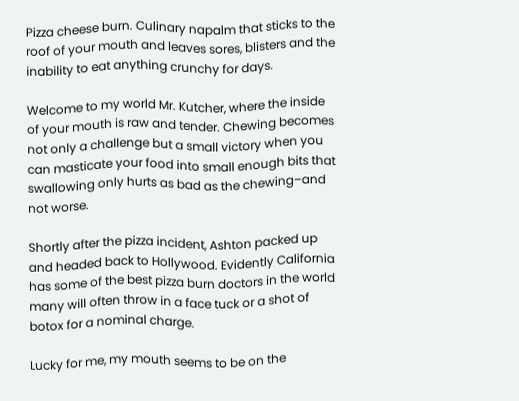Pizza cheese burn. Culinary napalm that sticks to the roof of your mouth and leaves sores, blisters and the inability to eat anything crunchy for days.

Welcome to my world Mr. Kutcher, where the inside of your mouth is raw and tender. Chewing becomes not only a challenge but a small victory when you can masticate your food into small enough bits that swallowing only hurts as bad as the chewing–and not worse.

Shortly after the pizza incident, Ashton packed up and headed back to Hollywood. Evidently California has some of the best pizza burn doctors in the world many will often throw in a face tuck or a shot of botox for a nominal charge.

Lucky for me, my mouth seems to be on the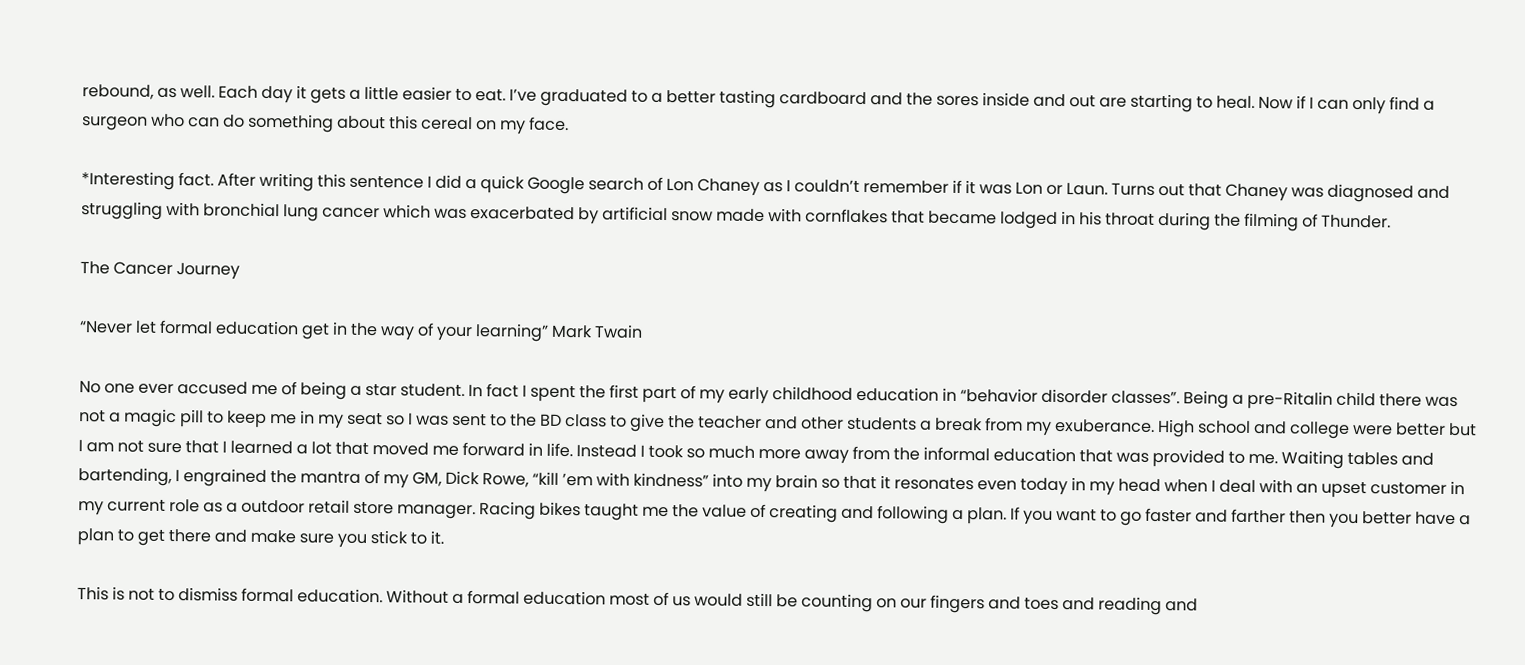rebound, as well. Each day it gets a little easier to eat. I’ve graduated to a better tasting cardboard and the sores inside and out are starting to heal. Now if I can only find a surgeon who can do something about this cereal on my face.

*Interesting fact. After writing this sentence I did a quick Google search of Lon Chaney as I couldn’t remember if it was Lon or Laun. Turns out that Chaney was diagnosed and struggling with bronchial lung cancer which was exacerbated by artificial snow made with cornflakes that became lodged in his throat during the filming of Thunder.

The Cancer Journey

“Never let formal education get in the way of your learning” Mark Twain

No one ever accused me of being a star student. In fact I spent the first part of my early childhood education in “behavior disorder classes”. Being a pre-Ritalin child there was not a magic pill to keep me in my seat so I was sent to the BD class to give the teacher and other students a break from my exuberance. High school and college were better but I am not sure that I learned a lot that moved me forward in life. Instead I took so much more away from the informal education that was provided to me. Waiting tables and bartending, I engrained the mantra of my GM, Dick Rowe, “kill ’em with kindness” into my brain so that it resonates even today in my head when I deal with an upset customer in my current role as a outdoor retail store manager. Racing bikes taught me the value of creating and following a plan. If you want to go faster and farther then you better have a plan to get there and make sure you stick to it.

This is not to dismiss formal education. Without a formal education most of us would still be counting on our fingers and toes and reading and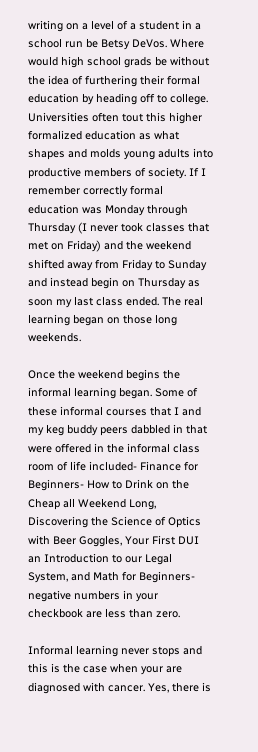writing on a level of a student in a school run be Betsy DeVos. Where would high school grads be without the idea of furthering their formal education by heading off to college. Universities often tout this higher formalized education as what shapes and molds young adults into productive members of society. If I remember correctly formal education was Monday through Thursday (I never took classes that met on Friday) and the weekend shifted away from Friday to Sunday and instead begin on Thursday as soon my last class ended. The real learning began on those long weekends.

Once the weekend begins the informal learning began. Some of these informal courses that I and my keg buddy peers dabbled in that were offered in the informal class room of life included- Finance for Beginners- How to Drink on the Cheap all Weekend Long, Discovering the Science of Optics with Beer Goggles, Your First DUI an Introduction to our Legal System, and Math for Beginners- negative numbers in your checkbook are less than zero.

Informal learning never stops and this is the case when your are diagnosed with cancer. Yes, there is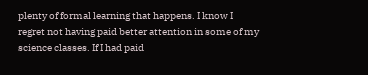plenty of formal learning that happens. I know I regret not having paid better attention in some of my science classes. If I had paid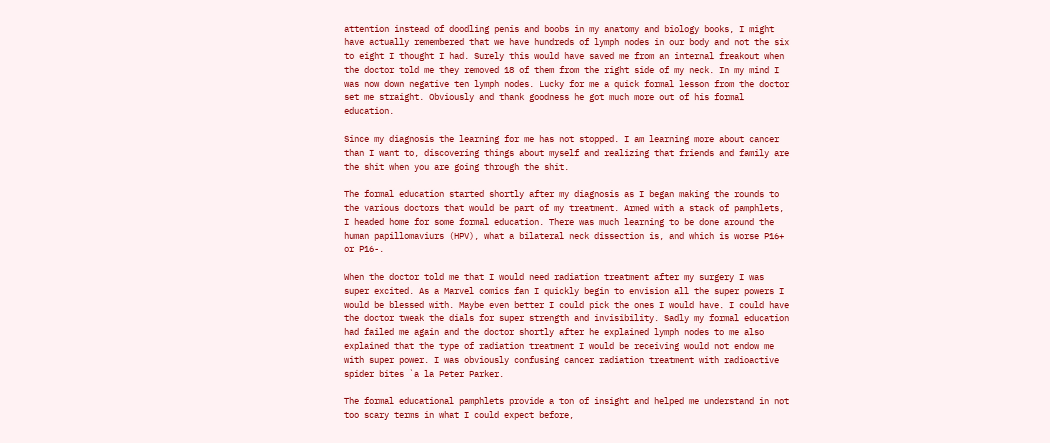attention instead of doodling penis and boobs in my anatomy and biology books, I might have actually remembered that we have hundreds of lymph nodes in our body and not the six to eight I thought I had. Surely this would have saved me from an internal freakout when the doctor told me they removed 18 of them from the right side of my neck. In my mind I was now down negative ten lymph nodes. Lucky for me a quick formal lesson from the doctor set me straight. Obviously and thank goodness he got much more out of his formal education.

Since my diagnosis the learning for me has not stopped. I am learning more about cancer than I want to, discovering things about myself and realizing that friends and family are the shit when you are going through the shit.

The formal education started shortly after my diagnosis as I began making the rounds to the various doctors that would be part of my treatment. Armed with a stack of pamphlets, I headed home for some formal education. There was much learning to be done around the human papillomaviurs (HPV), what a bilateral neck dissection is, and which is worse P16+ or P16-.

When the doctor told me that I would need radiation treatment after my surgery I was super excited. As a Marvel comics fan I quickly begin to envision all the super powers I would be blessed with. Maybe even better I could pick the ones I would have. I could have the doctor tweak the dials for super strength and invisibility. Sadly my formal education had failed me again and the doctor shortly after he explained lymph nodes to me also explained that the type of radiation treatment I would be receiving would not endow me with super power. I was obviously confusing cancer radiation treatment with radioactive spider bites `a la Peter Parker.

The formal educational pamphlets provide a ton of insight and helped me understand in not too scary terms in what I could expect before,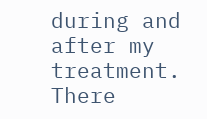during and after my treatment. There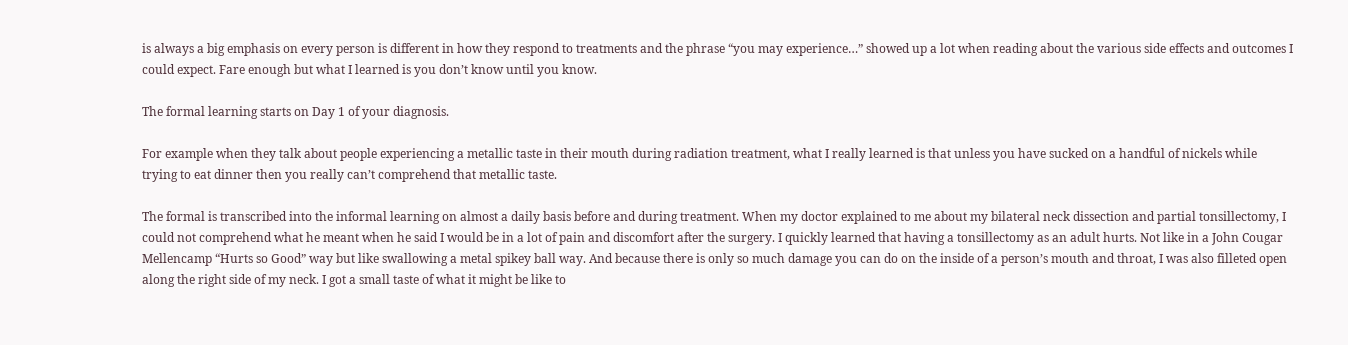is always a big emphasis on every person is different in how they respond to treatments and the phrase “you may experience…” showed up a lot when reading about the various side effects and outcomes I could expect. Fare enough but what I learned is you don’t know until you know.

The formal learning starts on Day 1 of your diagnosis.

For example when they talk about people experiencing a metallic taste in their mouth during radiation treatment, what I really learned is that unless you have sucked on a handful of nickels while trying to eat dinner then you really can’t comprehend that metallic taste.

The formal is transcribed into the informal learning on almost a daily basis before and during treatment. When my doctor explained to me about my bilateral neck dissection and partial tonsillectomy, I could not comprehend what he meant when he said I would be in a lot of pain and discomfort after the surgery. I quickly learned that having a tonsillectomy as an adult hurts. Not like in a John Cougar Mellencamp “Hurts so Good” way but like swallowing a metal spikey ball way. And because there is only so much damage you can do on the inside of a person’s mouth and throat, I was also filleted open along the right side of my neck. I got a small taste of what it might be like to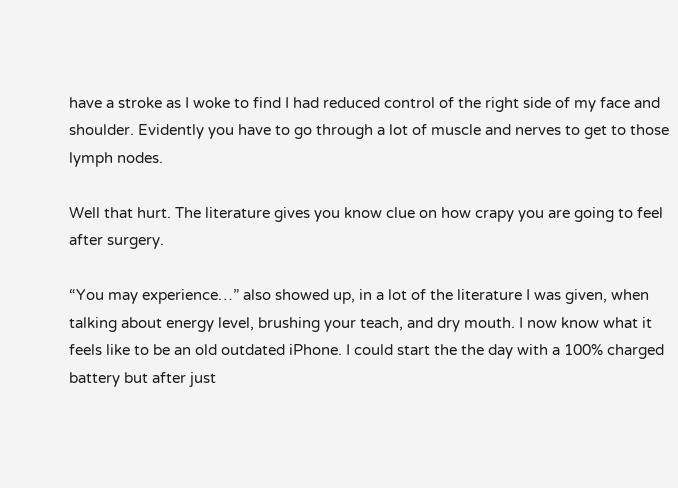have a stroke as I woke to find I had reduced control of the right side of my face and shoulder. Evidently you have to go through a lot of muscle and nerves to get to those lymph nodes.

Well that hurt. The literature gives you know clue on how crapy you are going to feel after surgery.

“You may experience…” also showed up, in a lot of the literature I was given, when talking about energy level, brushing your teach, and dry mouth. I now know what it feels like to be an old outdated iPhone. I could start the the day with a 100% charged battery but after just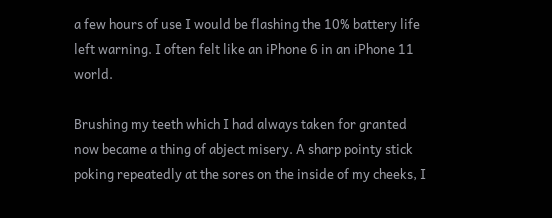a few hours of use I would be flashing the 10% battery life left warning. I often felt like an iPhone 6 in an iPhone 11 world.

Brushing my teeth which I had always taken for granted now became a thing of abject misery. A sharp pointy stick poking repeatedly at the sores on the inside of my cheeks, I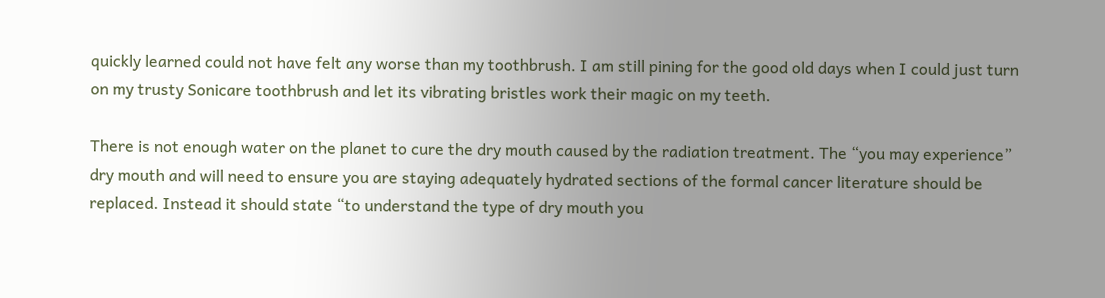quickly learned could not have felt any worse than my toothbrush. I am still pining for the good old days when I could just turn on my trusty Sonicare toothbrush and let its vibrating bristles work their magic on my teeth.

There is not enough water on the planet to cure the dry mouth caused by the radiation treatment. The “you may experience” dry mouth and will need to ensure you are staying adequately hydrated sections of the formal cancer literature should be replaced. Instead it should state “to understand the type of dry mouth you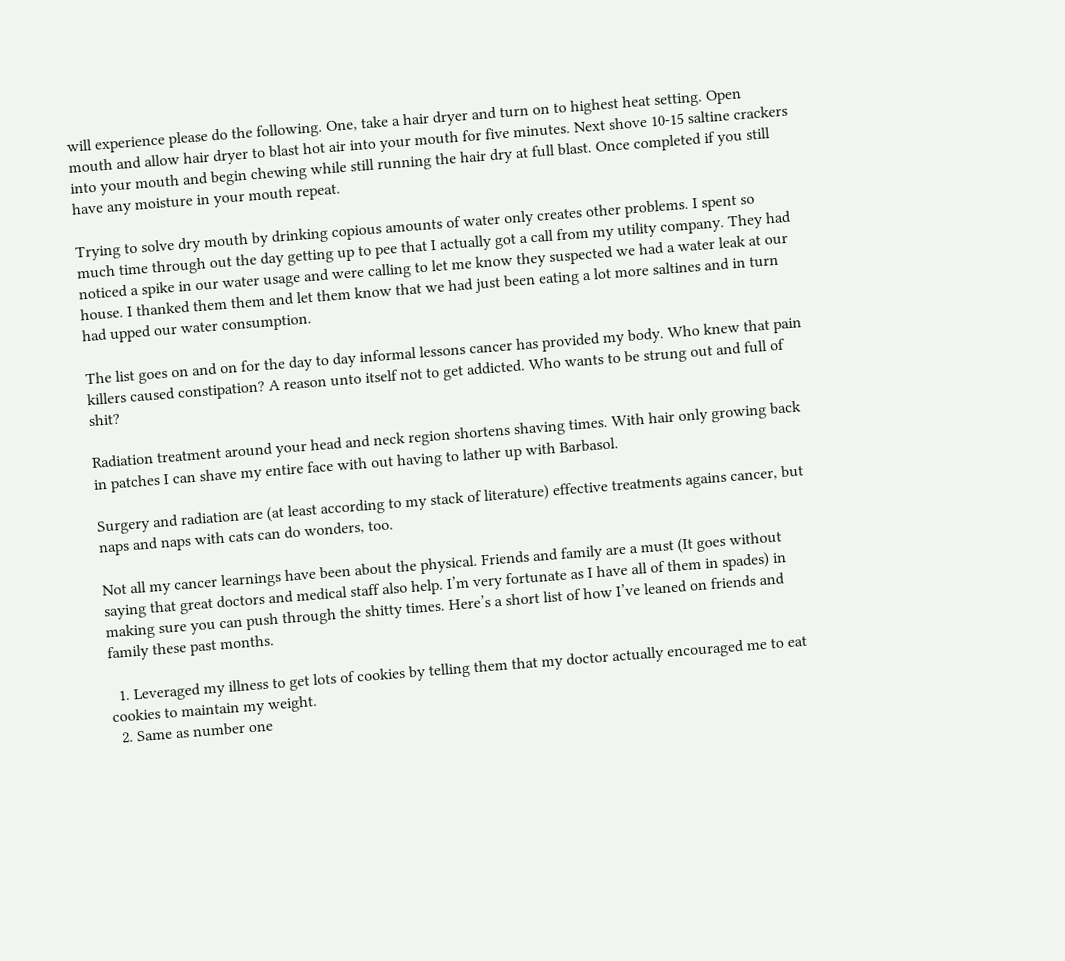will experience please do the following. One, take a hair dryer and turn on to highest heat setting. Open mouth and allow hair dryer to blast hot air into your mouth for five minutes. Next shove 10-15 saltine crackers into your mouth and begin chewing while still running the hair dry at full blast. Once completed if you still have any moisture in your mouth repeat.

Trying to solve dry mouth by drinking copious amounts of water only creates other problems. I spent so much time through out the day getting up to pee that I actually got a call from my utility company. They had noticed a spike in our water usage and were calling to let me know they suspected we had a water leak at our house. I thanked them them and let them know that we had just been eating a lot more saltines and in turn had upped our water consumption.

The list goes on and on for the day to day informal lessons cancer has provided my body. Who knew that pain killers caused constipation? A reason unto itself not to get addicted. Who wants to be strung out and full of shit?

Radiation treatment around your head and neck region shortens shaving times. With hair only growing back in patches I can shave my entire face with out having to lather up with Barbasol.

Surgery and radiation are (at least according to my stack of literature) effective treatments agains cancer, but naps and naps with cats can do wonders, too.

Not all my cancer learnings have been about the physical. Friends and family are a must (It goes without saying that great doctors and medical staff also help. I’m very fortunate as I have all of them in spades) in making sure you can push through the shitty times. Here’s a short list of how I’ve leaned on friends and family these past months.

  1. Leveraged my illness to get lots of cookies by telling them that my doctor actually encouraged me to eat cookies to maintain my weight.
  2. Same as number one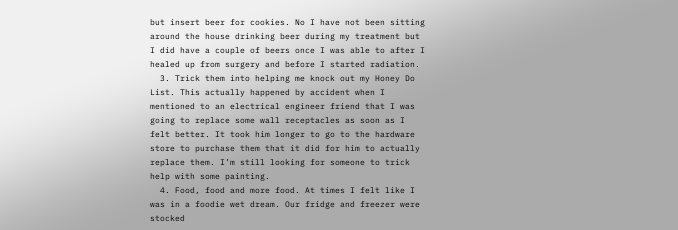but insert beer for cookies. No I have not been sitting around the house drinking beer during my treatment but I did have a couple of beers once I was able to after I healed up from surgery and before I started radiation.
  3. Trick them into helping me knock out my Honey Do List. This actually happened by accident when I mentioned to an electrical engineer friend that I was going to replace some wall receptacles as soon as I felt better. It took him longer to go to the hardware store to purchase them that it did for him to actually replace them. I’m still looking for someone to trick help with some painting.
  4. Food, food and more food. At times I felt like I was in a foodie wet dream. Our fridge and freezer were stocked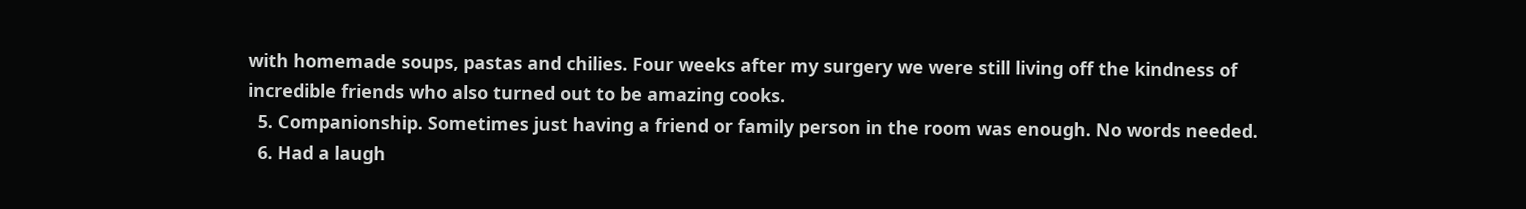with homemade soups, pastas and chilies. Four weeks after my surgery we were still living off the kindness of incredible friends who also turned out to be amazing cooks.
  5. Companionship. Sometimes just having a friend or family person in the room was enough. No words needed.
  6. Had a laugh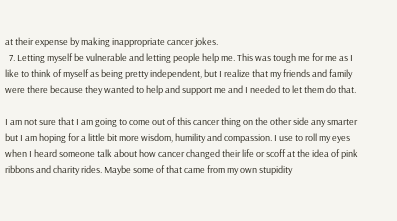at their expense by making inappropriate cancer jokes.
  7. Letting myself be vulnerable and letting people help me. This was tough me for me as I like to think of myself as being pretty independent, but I realize that my friends and family were there because they wanted to help and support me and I needed to let them do that.

I am not sure that I am going to come out of this cancer thing on the other side any smarter but I am hoping for a little bit more wisdom, humility and compassion. I use to roll my eyes when I heard someone talk about how cancer changed their life or scoff at the idea of pink ribbons and charity rides. Maybe some of that came from my own stupidity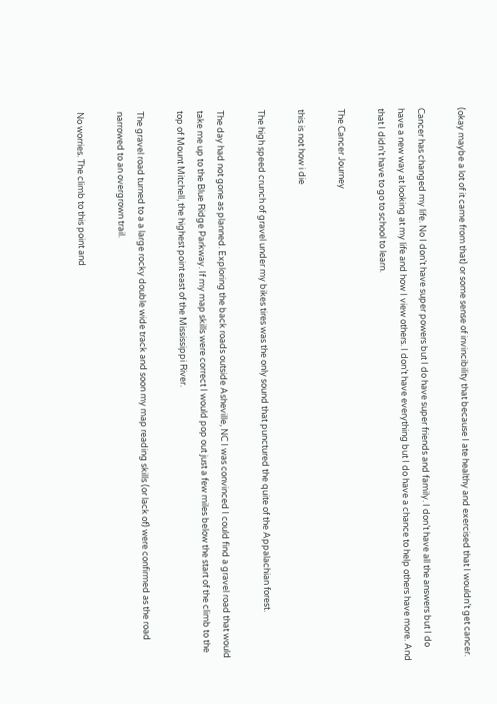(okay maybe a lot of it came from that) or some sense of invincibility that because I ate healthy and exercised that I wouldn’t get cancer.

Cancer has changed my life. No I don’t have super powers but I do have super friends and family. I don’t have all the answers but I do have a new way at looking at my life and how I view others. I don’t have everything but I do have a chance to help others have more. And that I didn’t have to go to school to learn.

The Cancer Journey

this is not how i die

The high speed crunch of gravel under my bikes tires was the only sound that punctured the quite of the Appalachian forest.

The day had not gone as planned. Exploring the back roads outside Asheville, NC I was convinced I could find a gravel road that would take me up to the Blue Ridge Parkway. If my map skills were correct I would pop out just a few miles below the start of the climb to the top of Mount Mitchell, the highest point east of the Mississippi River.

The gravel road turned to a a large rocky double wide track and soon my map reading skills (or lack of) were confirmed as the road narrowed to an overgrown trail.

No worries. The climb to this point and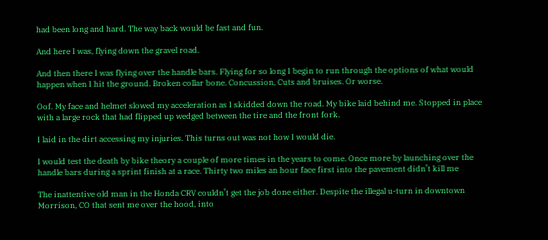had been long and hard. The way back would be fast and fun.

And here I was, flying down the gravel road.

And then there I was flying over the handle bars. Flying for so long I begin to run through the options of what would happen when I hit the ground. Broken collar bone. Concussion, Cuts and bruises. Or worse.

Oof. My face and helmet slowed my acceleration as I skidded down the road. My bike laid behind me. Stopped in place with a large rock that had flipped up wedged between the tire and the front fork.

I laid in the dirt accessing my injuries. This turns out was not how I would die.

I would test the death by bike theory a couple of more times in the years to come. Once more by launching over the handle bars during a sprint finish at a race. Thirty two miles an hour face first into the pavement didn’t kill me

The inattentive old man in the Honda CRV couldn’t get the job done either. Despite the illegal u-turn in downtown Morrison, CO that sent me over the hood, into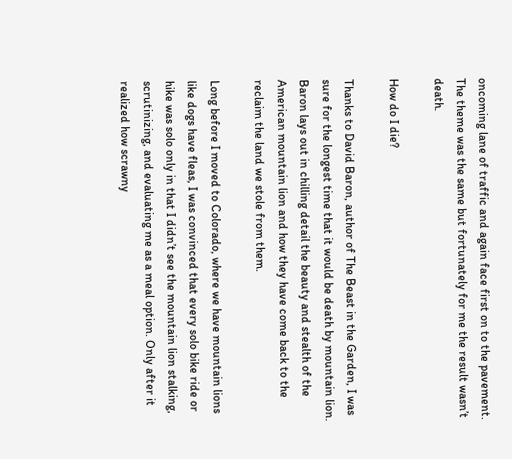oncoming lane of traffic and again face first on to the pavement. The theme was the same but fortunately for me the result wasn’t death.

How do I die?

Thanks to David Baron, author of The Beast in the Garden, I was sure for the longest time that it would be death by mountain lion. Baron lays out in chilling detail the beauty and stealth of the American mountain lion and how they have come back to the reclaim the land we stole from them.

Long before I moved to Colorado, where we have mountain lions like dogs have fleas, I was convinced that every solo bike ride or hike was solo only in that I didn’t see the mountain lion stalking, scrutinizing, and evaluating me as a meal option. Only after it realized how scrawny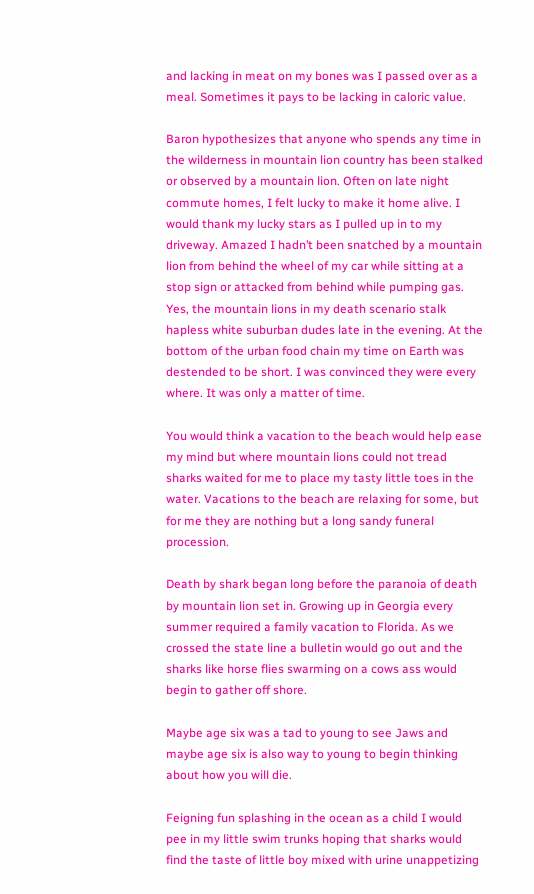and lacking in meat on my bones was I passed over as a meal. Sometimes it pays to be lacking in caloric value.

Baron hypothesizes that anyone who spends any time in the wilderness in mountain lion country has been stalked or observed by a mountain lion. Often on late night commute homes, I felt lucky to make it home alive. I would thank my lucky stars as I pulled up in to my driveway. Amazed I hadn’t been snatched by a mountain lion from behind the wheel of my car while sitting at a stop sign or attacked from behind while pumping gas. Yes, the mountain lions in my death scenario stalk hapless white suburban dudes late in the evening. At the bottom of the urban food chain my time on Earth was destended to be short. I was convinced they were every where. It was only a matter of time.

You would think a vacation to the beach would help ease my mind but where mountain lions could not tread sharks waited for me to place my tasty little toes in the water. Vacations to the beach are relaxing for some, but for me they are nothing but a long sandy funeral procession.

Death by shark began long before the paranoia of death by mountain lion set in. Growing up in Georgia every summer required a family vacation to Florida. As we crossed the state line a bulletin would go out and the sharks like horse flies swarming on a cows ass would begin to gather off shore.

Maybe age six was a tad to young to see Jaws and maybe age six is also way to young to begin thinking about how you will die.

Feigning fun splashing in the ocean as a child I would pee in my little swim trunks hoping that sharks would find the taste of little boy mixed with urine unappetizing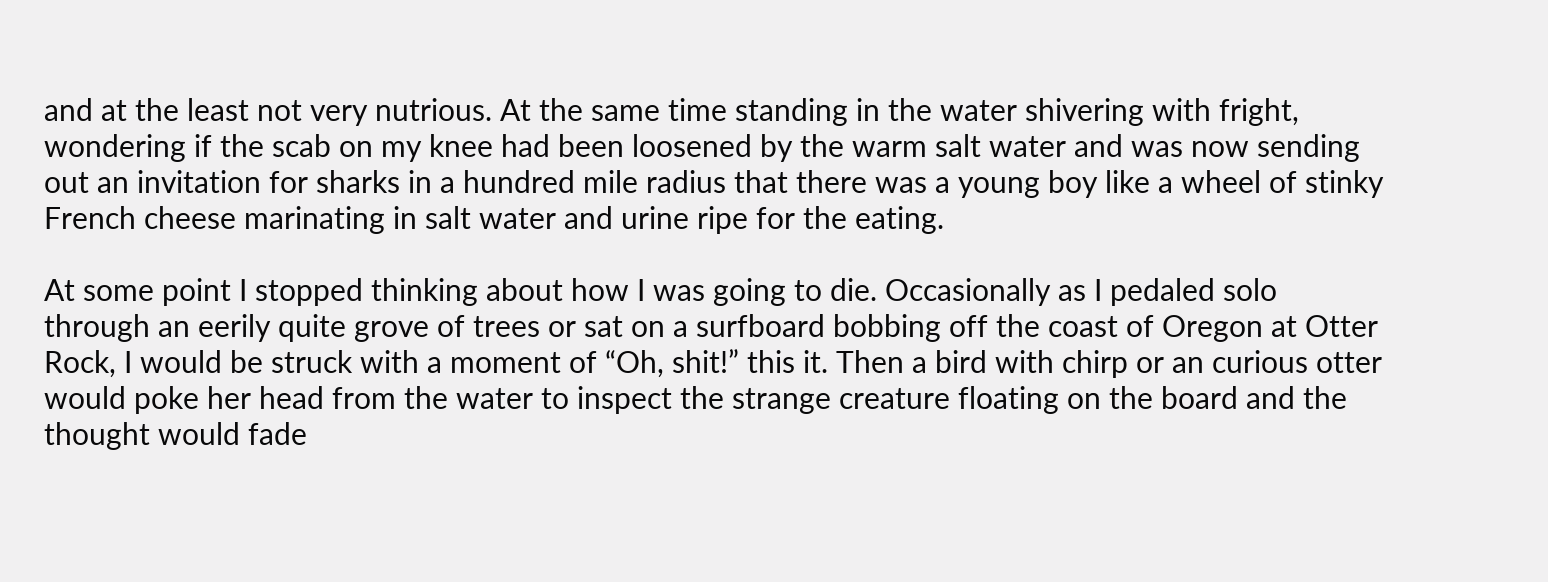and at the least not very nutrious. At the same time standing in the water shivering with fright, wondering if the scab on my knee had been loosened by the warm salt water and was now sending out an invitation for sharks in a hundred mile radius that there was a young boy like a wheel of stinky French cheese marinating in salt water and urine ripe for the eating.

At some point I stopped thinking about how I was going to die. Occasionally as I pedaled solo through an eerily quite grove of trees or sat on a surfboard bobbing off the coast of Oregon at Otter Rock, I would be struck with a moment of “Oh, shit!” this it. Then a bird with chirp or an curious otter would poke her head from the water to inspect the strange creature floating on the board and the thought would fade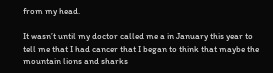from my head.

It wasn’t until my doctor called me a in January this year to tell me that I had cancer that I began to think that maybe the mountain lions and sharks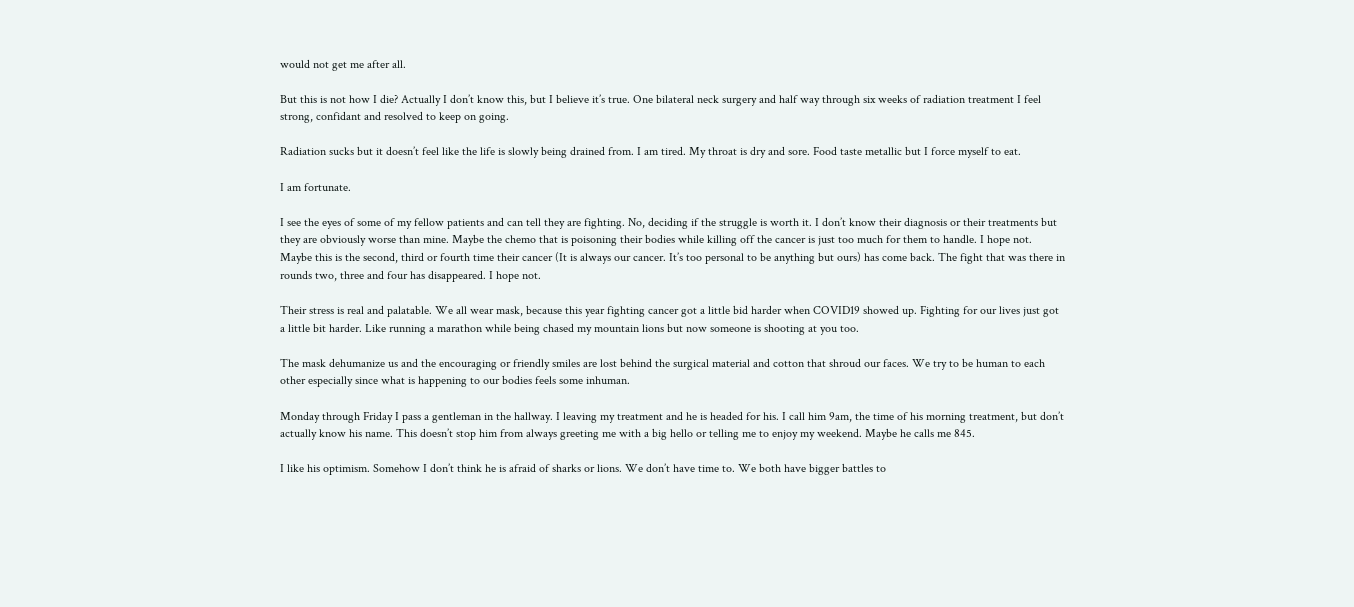would not get me after all.

But this is not how I die? Actually I don’t know this, but I believe it’s true. One bilateral neck surgery and half way through six weeks of radiation treatment I feel strong, confidant and resolved to keep on going.

Radiation sucks but it doesn’t feel like the life is slowly being drained from. I am tired. My throat is dry and sore. Food taste metallic but I force myself to eat.

I am fortunate.

I see the eyes of some of my fellow patients and can tell they are fighting. No, deciding if the struggle is worth it. I don’t know their diagnosis or their treatments but they are obviously worse than mine. Maybe the chemo that is poisoning their bodies while killing off the cancer is just too much for them to handle. I hope not. Maybe this is the second, third or fourth time their cancer (It is always our cancer. It’s too personal to be anything but ours) has come back. The fight that was there in rounds two, three and four has disappeared. I hope not.

Their stress is real and palatable. We all wear mask, because this year fighting cancer got a little bid harder when COVID19 showed up. Fighting for our lives just got a little bit harder. Like running a marathon while being chased my mountain lions but now someone is shooting at you too.

The mask dehumanize us and the encouraging or friendly smiles are lost behind the surgical material and cotton that shroud our faces. We try to be human to each other especially since what is happening to our bodies feels some inhuman.

Monday through Friday I pass a gentleman in the hallway. I leaving my treatment and he is headed for his. I call him 9am, the time of his morning treatment, but don’t actually know his name. This doesn’t stop him from always greeting me with a big hello or telling me to enjoy my weekend. Maybe he calls me 845.

I like his optimism. Somehow I don’t think he is afraid of sharks or lions. We don’t have time to. We both have bigger battles to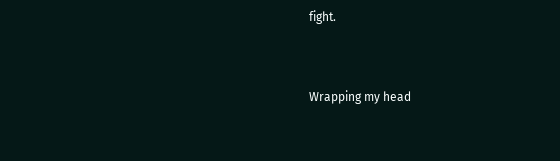fight.


Wrapping my head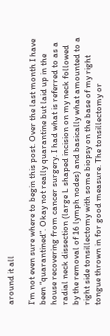around it all

I’m not even sure where to begin this post. Over the last month I have been “quarantined”. Okay not really quarantine but laid up in the house recovering from cancer surgery. I had what is referred to as a radial neck dissection (large L shaped incision on my neck followed by the removal of 16 lymph nodes) and basically what amounted to a right side tonsillectomy with some biopsy on the base of my right tongue thrown in for good measure. The tonsillectomy or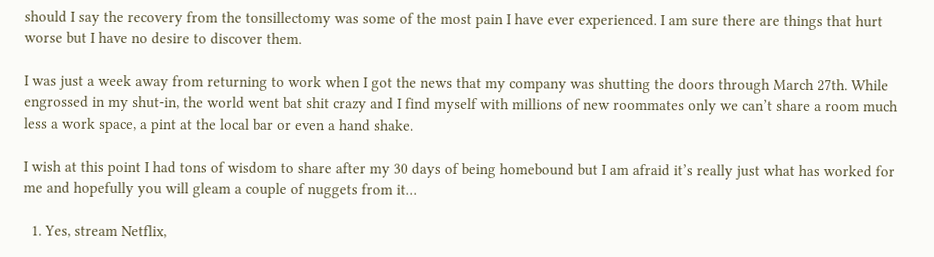should I say the recovery from the tonsillectomy was some of the most pain I have ever experienced. I am sure there are things that hurt worse but I have no desire to discover them.

I was just a week away from returning to work when I got the news that my company was shutting the doors through March 27th. While engrossed in my shut-in, the world went bat shit crazy and I find myself with millions of new roommates only we can’t share a room much less a work space, a pint at the local bar or even a hand shake.

I wish at this point I had tons of wisdom to share after my 30 days of being homebound but I am afraid it’s really just what has worked for me and hopefully you will gleam a couple of nuggets from it…

  1. Yes, stream Netflix,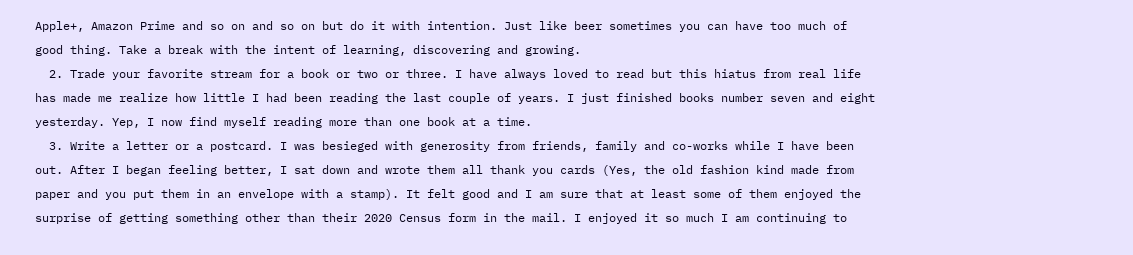Apple+, Amazon Prime and so on and so on but do it with intention. Just like beer sometimes you can have too much of good thing. Take a break with the intent of learning, discovering and growing.
  2. Trade your favorite stream for a book or two or three. I have always loved to read but this hiatus from real life has made me realize how little I had been reading the last couple of years. I just finished books number seven and eight yesterday. Yep, I now find myself reading more than one book at a time.
  3. Write a letter or a postcard. I was besieged with generosity from friends, family and co-works while I have been out. After I began feeling better, I sat down and wrote them all thank you cards (Yes, the old fashion kind made from paper and you put them in an envelope with a stamp). It felt good and I am sure that at least some of them enjoyed the surprise of getting something other than their 2020 Census form in the mail. I enjoyed it so much I am continuing to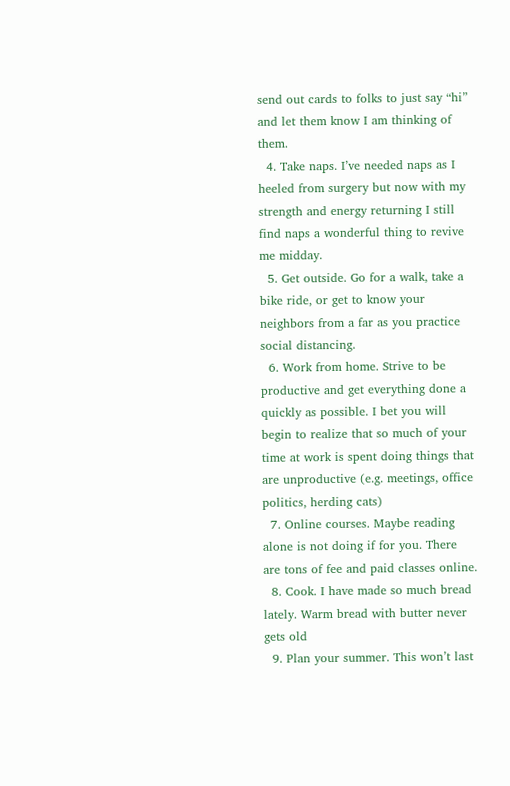send out cards to folks to just say “hi” and let them know I am thinking of them.
  4. Take naps. I’ve needed naps as I heeled from surgery but now with my strength and energy returning I still find naps a wonderful thing to revive me midday.
  5. Get outside. Go for a walk, take a bike ride, or get to know your neighbors from a far as you practice social distancing.
  6. Work from home. Strive to be productive and get everything done a quickly as possible. I bet you will begin to realize that so much of your time at work is spent doing things that are unproductive (e.g. meetings, office politics, herding cats)
  7. Online courses. Maybe reading alone is not doing if for you. There are tons of fee and paid classes online.
  8. Cook. I have made so much bread lately. Warm bread with butter never gets old
  9. Plan your summer. This won’t last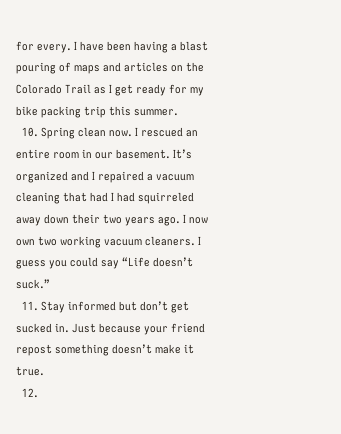for every. I have been having a blast pouring of maps and articles on the Colorado Trail as I get ready for my bike packing trip this summer.
  10. Spring clean now. I rescued an entire room in our basement. It’s organized and I repaired a vacuum cleaning that had I had squirreled away down their two years ago. I now own two working vacuum cleaners. I guess you could say “Life doesn’t suck.”
  11. Stay informed but don’t get sucked in. Just because your friend repost something doesn’t make it true.
  12.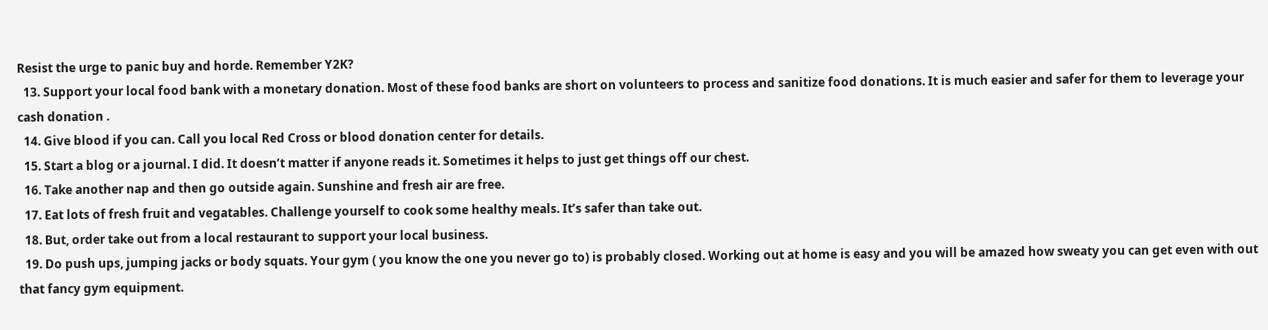Resist the urge to panic buy and horde. Remember Y2K?
  13. Support your local food bank with a monetary donation. Most of these food banks are short on volunteers to process and sanitize food donations. It is much easier and safer for them to leverage your cash donation .
  14. Give blood if you can. Call you local Red Cross or blood donation center for details.
  15. Start a blog or a journal. I did. It doesn’t matter if anyone reads it. Sometimes it helps to just get things off our chest.
  16. Take another nap and then go outside again. Sunshine and fresh air are free.
  17. Eat lots of fresh fruit and vegatables. Challenge yourself to cook some healthy meals. It’s safer than take out.
  18. But, order take out from a local restaurant to support your local business.
  19. Do push ups, jumping jacks or body squats. Your gym ( you know the one you never go to) is probably closed. Working out at home is easy and you will be amazed how sweaty you can get even with out that fancy gym equipment.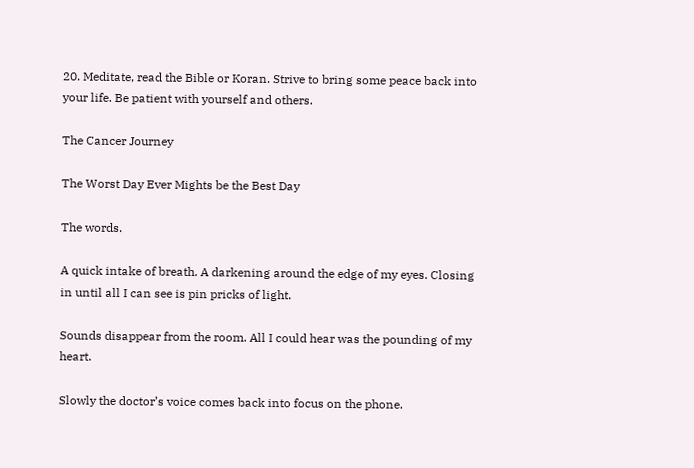20. Meditate, read the Bible or Koran. Strive to bring some peace back into your life. Be patient with yourself and others.

The Cancer Journey

The Worst Day Ever Mights be the Best Day

The words.

A quick intake of breath. A darkening around the edge of my eyes. Closing in until all I can see is pin pricks of light.

Sounds disappear from the room. All I could hear was the pounding of my heart.

Slowly the doctor’s voice comes back into focus on the phone.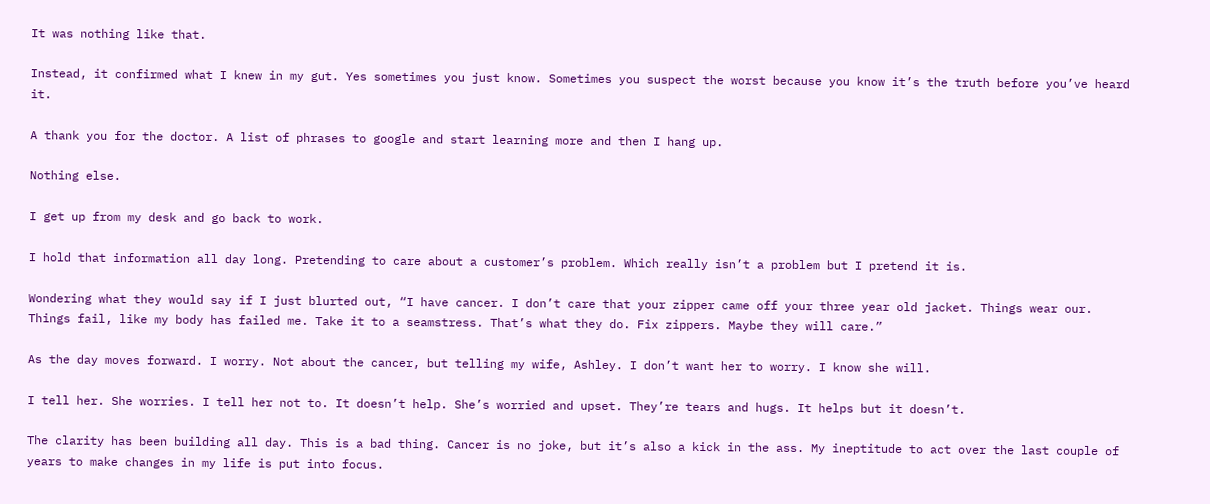It was nothing like that.

Instead, it confirmed what I knew in my gut. Yes sometimes you just know. Sometimes you suspect the worst because you know it’s the truth before you’ve heard it.

A thank you for the doctor. A list of phrases to google and start learning more and then I hang up.

Nothing else.

I get up from my desk and go back to work.

I hold that information all day long. Pretending to care about a customer’s problem. Which really isn’t a problem but I pretend it is.

Wondering what they would say if I just blurted out, “I have cancer. I don’t care that your zipper came off your three year old jacket. Things wear our. Things fail, like my body has failed me. Take it to a seamstress. That’s what they do. Fix zippers. Maybe they will care.”

As the day moves forward. I worry. Not about the cancer, but telling my wife, Ashley. I don’t want her to worry. I know she will.

I tell her. She worries. I tell her not to. It doesn’t help. She’s worried and upset. They’re tears and hugs. It helps but it doesn’t.

The clarity has been building all day. This is a bad thing. Cancer is no joke, but it’s also a kick in the ass. My ineptitude to act over the last couple of years to make changes in my life is put into focus.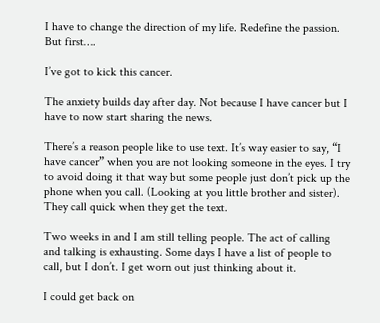I have to change the direction of my life. Redefine the passion. But first….

I’ve got to kick this cancer.

The anxiety builds day after day. Not because I have cancer but I have to now start sharing the news.

There’s a reason people like to use text. It’s way easier to say, “I have cancer” when you are not looking someone in the eyes. I try to avoid doing it that way but some people just don’t pick up the phone when you call. (Looking at you little brother and sister). They call quick when they get the text.

Two weeks in and I am still telling people. The act of calling and talking is exhausting. Some days I have a list of people to call, but I don’t. I get worn out just thinking about it.

I could get back on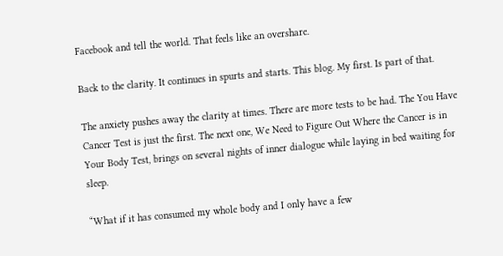Facebook and tell the world. That feels like an overshare.

Back to the clarity. It continues in spurts and starts. This blog. My first. Is part of that.

The anxiety pushes away the clarity at times. There are more tests to be had. The You Have Cancer Test is just the first. The next one, We Need to Figure Out Where the Cancer is in Your Body Test, brings on several nights of inner dialogue while laying in bed waiting for sleep.

“What if it has consumed my whole body and I only have a few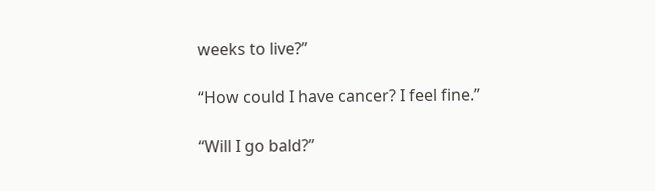weeks to live?”

“How could I have cancer? I feel fine.”

“Will I go bald?”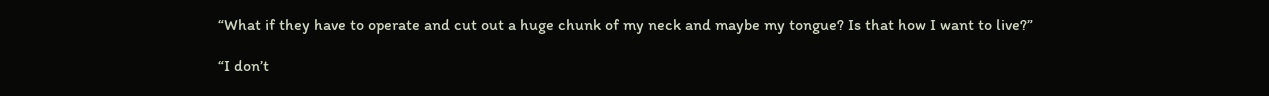“What if they have to operate and cut out a huge chunk of my neck and maybe my tongue? Is that how I want to live?”

“I don’t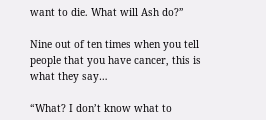want to die. What will Ash do?”

Nine out of ten times when you tell people that you have cancer, this is what they say…

“What? I don’t know what to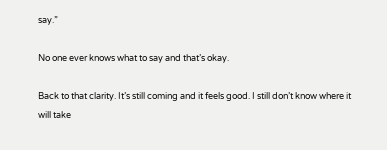say.”

No one ever knows what to say and that’s okay.

Back to that clarity. It’s still coming and it feels good. I still don’t know where it will take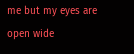me but my eyes are open wide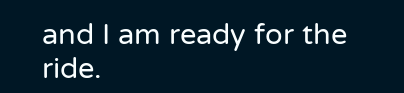and I am ready for the ride.